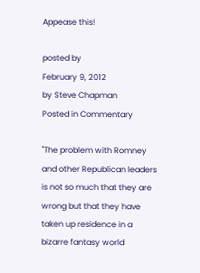Appease this!

posted by
February 9, 2012
by Steve Chapman
Posted in Commentary

"The problem with Romney and other Republican leaders is not so much that they are wrong but that they have taken up residence in a bizarre fantasy world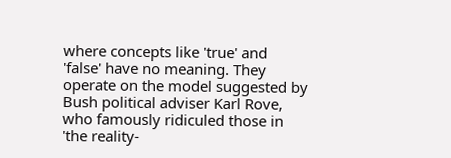where concepts like 'true' and 'false' have no meaning. They operate on the model suggested by Bush political adviser Karl Rove, who famously ridiculed those in 'the reality-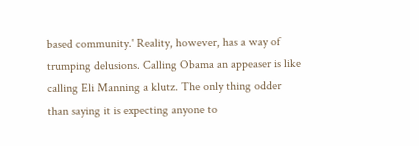based community.' Reality, however, has a way of trumping delusions. Calling Obama an appeaser is like calling Eli Manning a klutz. The only thing odder than saying it is expecting anyone to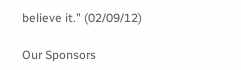believe it." (02/09/12)

Our Sponsors